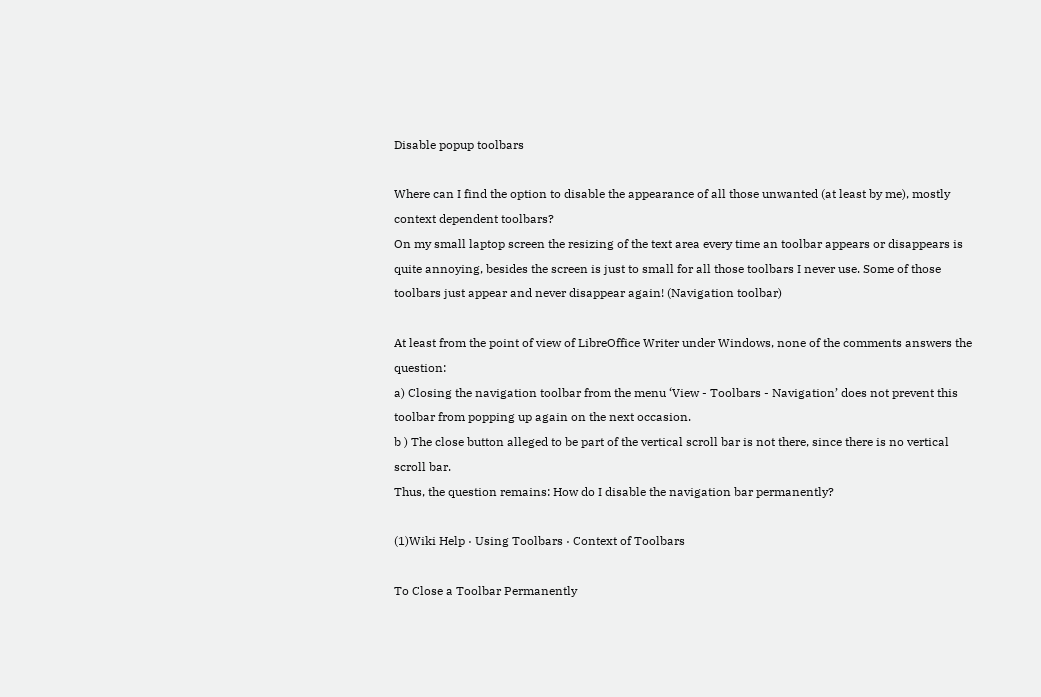Disable popup toolbars

Where can I find the option to disable the appearance of all those unwanted (at least by me), mostly context dependent toolbars?
On my small laptop screen the resizing of the text area every time an toolbar appears or disappears is quite annoying, besides the screen is just to small for all those toolbars I never use. Some of those toolbars just appear and never disappear again! (Navigation toolbar)

At least from the point of view of LibreOffice Writer under Windows, none of the comments answers the question:
a) Closing the navigation toolbar from the menu ‘View - Toolbars - Navigation’ does not prevent this toolbar from popping up again on the next occasion.
b ) The close button alleged to be part of the vertical scroll bar is not there, since there is no vertical scroll bar.
Thus, the question remains: How do I disable the navigation bar permanently?

(1)Wiki Help · Using Toolbars · Context of Toolbars

To Close a Toolbar Permanently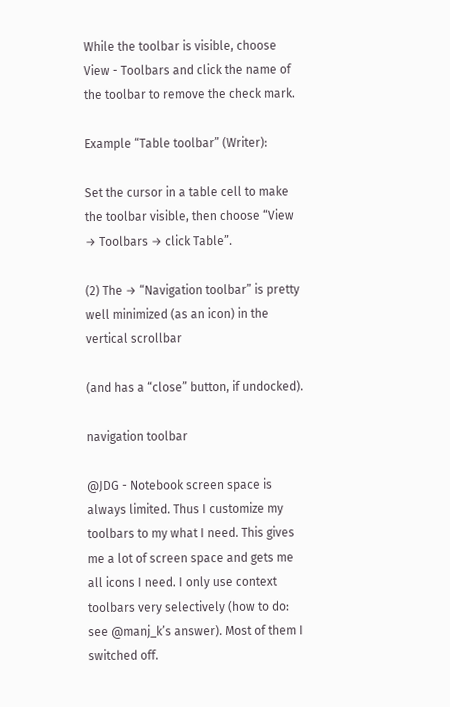While the toolbar is visible, choose View - Toolbars and click the name of the toolbar to remove the check mark.

Example “Table toolbar” (Writer):

Set the cursor in a table cell to make the toolbar visible, then choose “View → Toolbars → click Table”.

(2) The → “Navigation toolbar” is pretty well minimized (as an icon) in the vertical scrollbar

(and has a “close” button, if undocked).

navigation toolbar

@JDG - Notebook screen space is always limited. Thus I customize my toolbars to my what I need. This gives me a lot of screen space and gets me all icons I need. I only use context toolbars very selectively (how to do: see @manj_k’s answer). Most of them I switched off.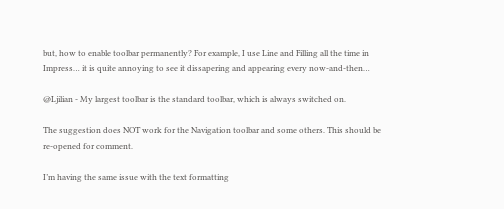but, how to enable toolbar permanently? For example, I use Line and Filling all the time in Impress… it is quite annoying to see it dissapering and appearing every now-and-then…

@Ljilian - My largest toolbar is the standard toolbar, which is always switched on.

The suggestion does NOT work for the Navigation toolbar and some others. This should be re-opened for comment.

I’m having the same issue with the text formatting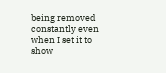being removed constantly even when I set it to show